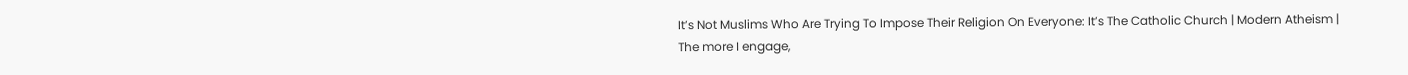It’s Not Muslims Who Are Trying To Impose Their Religion On Everyone: It’s The Catholic Church | Modern Atheism |
The more I engage,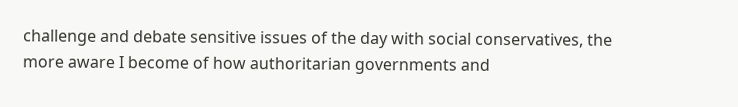challenge and debate sensitive issues of the day with social conservatives, the more aware I become of how authoritarian governments and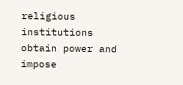religious institutions obtain power and impose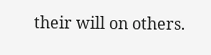their will on others.